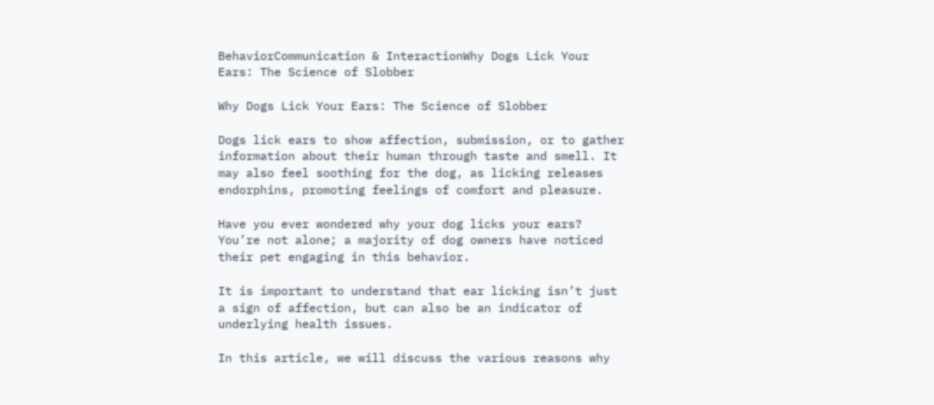BehaviorCommunication & InteractionWhy Dogs Lick Your Ears: The Science of Slobber

Why Dogs Lick Your Ears: The Science of Slobber

Dogs lick ears to show affection, submission, or to gather information about their human through taste and smell. It may also feel soothing for the dog, as licking releases endorphins, promoting feelings of comfort and pleasure.

Have you ever wondered why your dog licks your ears? You’re not alone; a majority of dog owners have noticed their pet engaging in this behavior.

It is important to understand that ear licking isn’t just a sign of affection, but can also be an indicator of underlying health issues.

In this article, we will discuss the various reasons why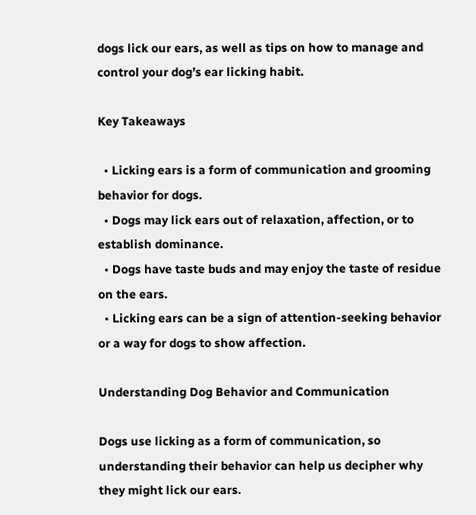dogs lick our ears, as well as tips on how to manage and control your dog’s ear licking habit.

Key Takeaways

  • Licking ears is a form of communication and grooming behavior for dogs.
  • Dogs may lick ears out of relaxation, affection, or to establish dominance.
  • Dogs have taste buds and may enjoy the taste of residue on the ears.
  • Licking ears can be a sign of attention-seeking behavior or a way for dogs to show affection.

Understanding Dog Behavior and Communication

Dogs use licking as a form of communication, so understanding their behavior can help us decipher why they might lick our ears.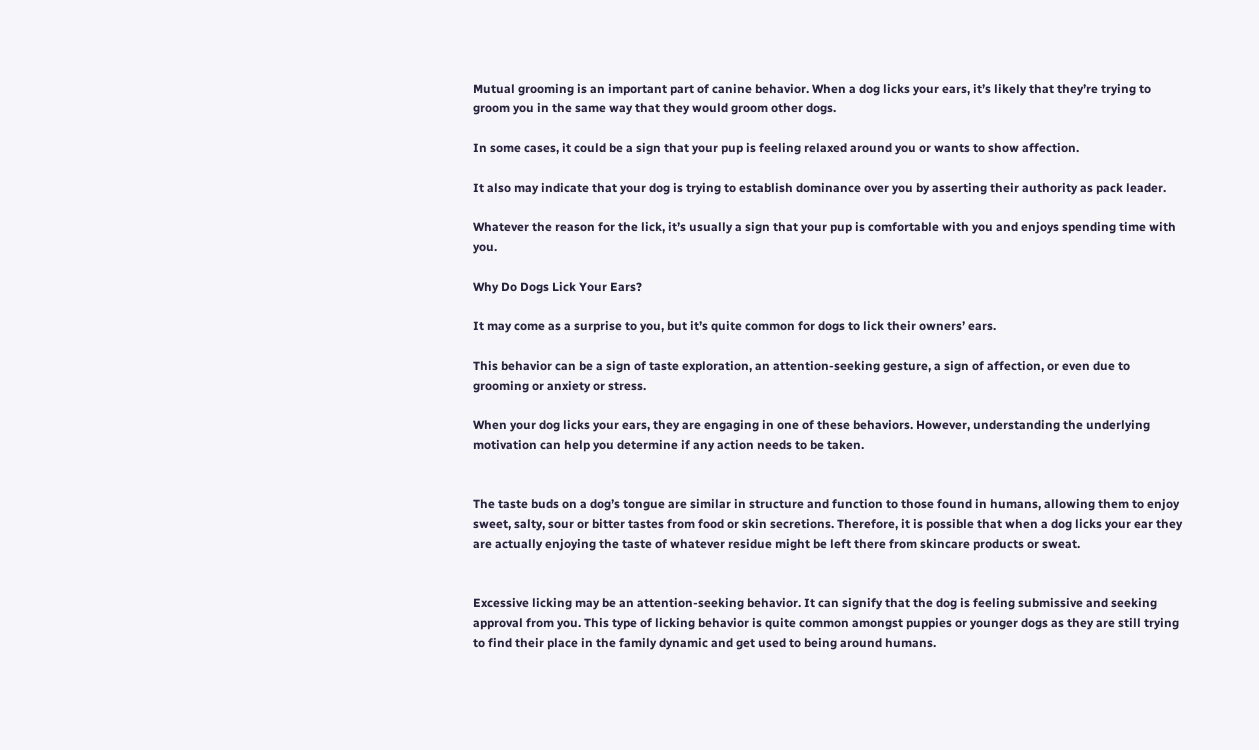Mutual grooming is an important part of canine behavior. When a dog licks your ears, it’s likely that they’re trying to groom you in the same way that they would groom other dogs.

In some cases, it could be a sign that your pup is feeling relaxed around you or wants to show affection.

It also may indicate that your dog is trying to establish dominance over you by asserting their authority as pack leader.

Whatever the reason for the lick, it’s usually a sign that your pup is comfortable with you and enjoys spending time with you.

Why Do Dogs Lick Your Ears?

It may come as a surprise to you, but it’s quite common for dogs to lick their owners’ ears.

This behavior can be a sign of taste exploration, an attention-seeking gesture, a sign of affection, or even due to grooming or anxiety or stress.

When your dog licks your ears, they are engaging in one of these behaviors. However, understanding the underlying motivation can help you determine if any action needs to be taken.


The taste buds on a dog’s tongue are similar in structure and function to those found in humans, allowing them to enjoy sweet, salty, sour or bitter tastes from food or skin secretions. Therefore, it is possible that when a dog licks your ear they are actually enjoying the taste of whatever residue might be left there from skincare products or sweat.


Excessive licking may be an attention-seeking behavior. It can signify that the dog is feeling submissive and seeking approval from you. This type of licking behavior is quite common amongst puppies or younger dogs as they are still trying to find their place in the family dynamic and get used to being around humans.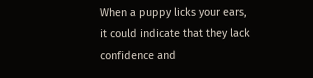When a puppy licks your ears, it could indicate that they lack confidence and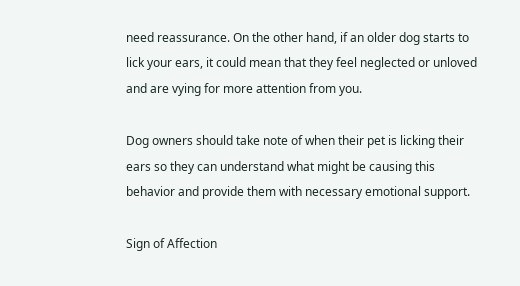need reassurance. On the other hand, if an older dog starts to lick your ears, it could mean that they feel neglected or unloved and are vying for more attention from you.

Dog owners should take note of when their pet is licking their ears so they can understand what might be causing this behavior and provide them with necessary emotional support.

Sign of Affection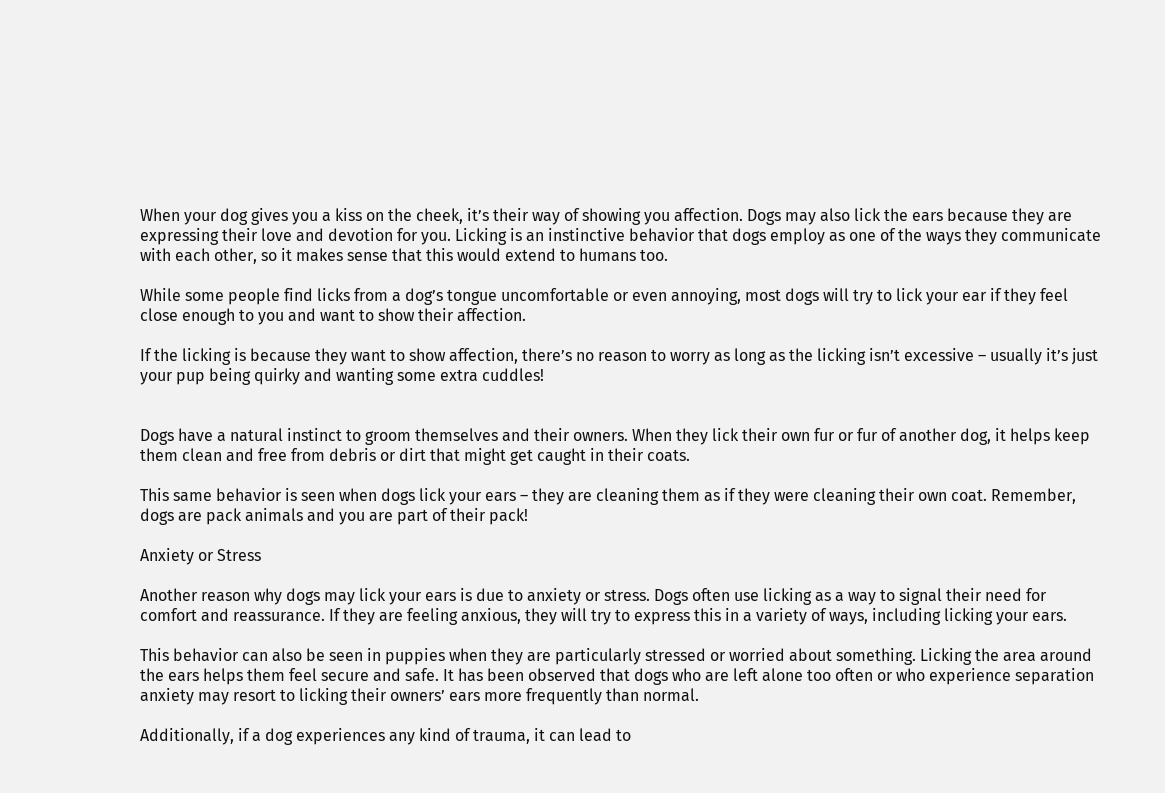When your dog gives you a kiss on the cheek, it’s their way of showing you affection. Dogs may also lick the ears because they are expressing their love and devotion for you. Licking is an instinctive behavior that dogs employ as one of the ways they communicate with each other, so it makes sense that this would extend to humans too.

While some people find licks from a dog’s tongue uncomfortable or even annoying, most dogs will try to lick your ear if they feel close enough to you and want to show their affection.

If the licking is because they want to show affection, there’s no reason to worry as long as the licking isn’t excessive – usually it’s just your pup being quirky and wanting some extra cuddles!


Dogs have a natural instinct to groom themselves and their owners. When they lick their own fur or fur of another dog, it helps keep them clean and free from debris or dirt that might get caught in their coats.

This same behavior is seen when dogs lick your ears – they are cleaning them as if they were cleaning their own coat. Remember, dogs are pack animals and you are part of their pack!

Anxiety or Stress

Another reason why dogs may lick your ears is due to anxiety or stress. Dogs often use licking as a way to signal their need for comfort and reassurance. If they are feeling anxious, they will try to express this in a variety of ways, including licking your ears.

This behavior can also be seen in puppies when they are particularly stressed or worried about something. Licking the area around the ears helps them feel secure and safe. It has been observed that dogs who are left alone too often or who experience separation anxiety may resort to licking their owners’ ears more frequently than normal.

Additionally, if a dog experiences any kind of trauma, it can lead to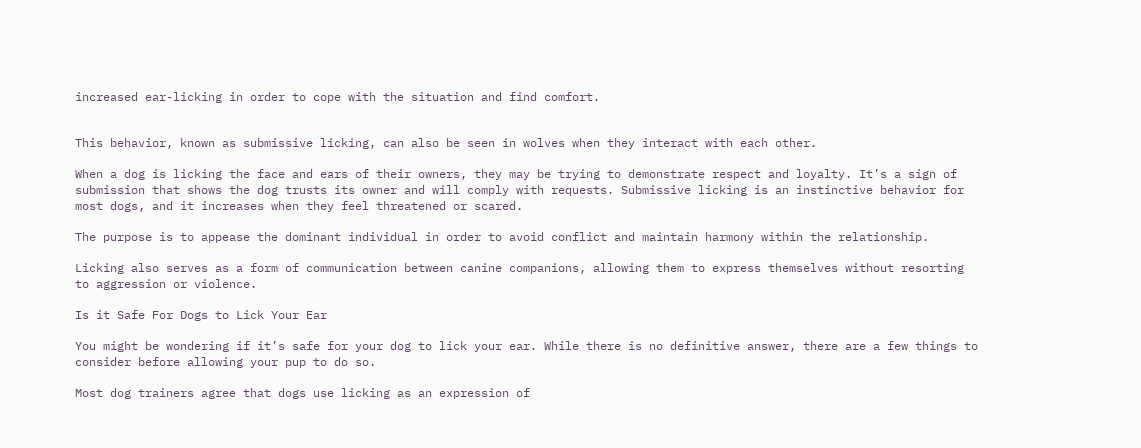increased ear-licking in order to cope with the situation and find comfort.


This behavior, known as submissive licking, can also be seen in wolves when they interact with each other.

When a dog is licking the face and ears of their owners, they may be trying to demonstrate respect and loyalty. It’s a sign of submission that shows the dog trusts its owner and will comply with requests. Submissive licking is an instinctive behavior for most dogs, and it increases when they feel threatened or scared.

The purpose is to appease the dominant individual in order to avoid conflict and maintain harmony within the relationship.

Licking also serves as a form of communication between canine companions, allowing them to express themselves without resorting to aggression or violence.

Is it Safe For Dogs to Lick Your Ear

You might be wondering if it’s safe for your dog to lick your ear. While there is no definitive answer, there are a few things to consider before allowing your pup to do so.

Most dog trainers agree that dogs use licking as an expression of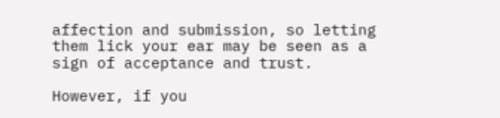affection and submission, so letting them lick your ear may be seen as a sign of acceptance and trust.

However, if you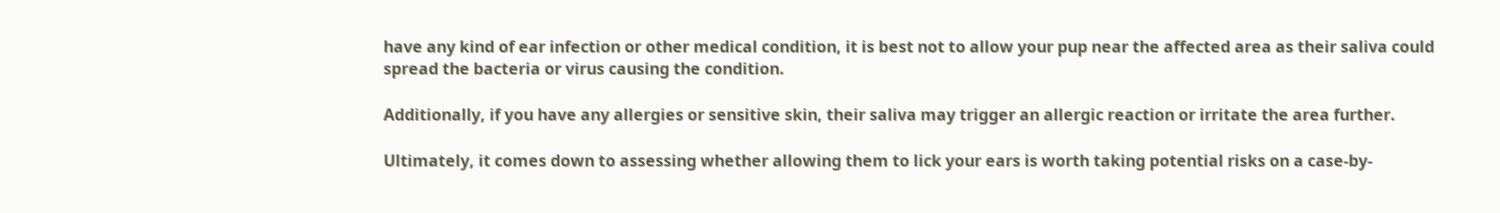have any kind of ear infection or other medical condition, it is best not to allow your pup near the affected area as their saliva could spread the bacteria or virus causing the condition.

Additionally, if you have any allergies or sensitive skin, their saliva may trigger an allergic reaction or irritate the area further.

Ultimately, it comes down to assessing whether allowing them to lick your ears is worth taking potential risks on a case-by-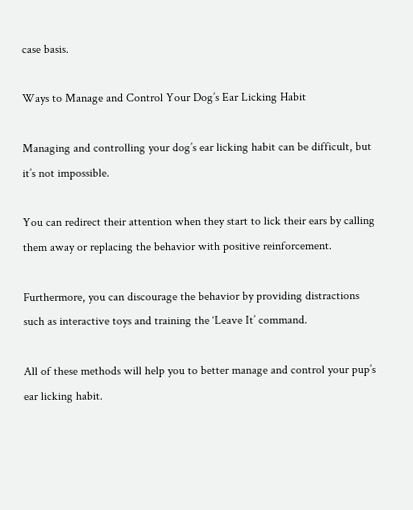case basis.

Ways to Manage and Control Your Dog’s Ear Licking Habit

Managing and controlling your dog’s ear licking habit can be difficult, but it’s not impossible.

You can redirect their attention when they start to lick their ears by calling them away or replacing the behavior with positive reinforcement.

Furthermore, you can discourage the behavior by providing distractions such as interactive toys and training the ‘Leave It’ command.

All of these methods will help you to better manage and control your pup’s ear licking habit.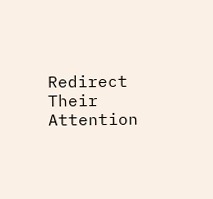Redirect Their Attention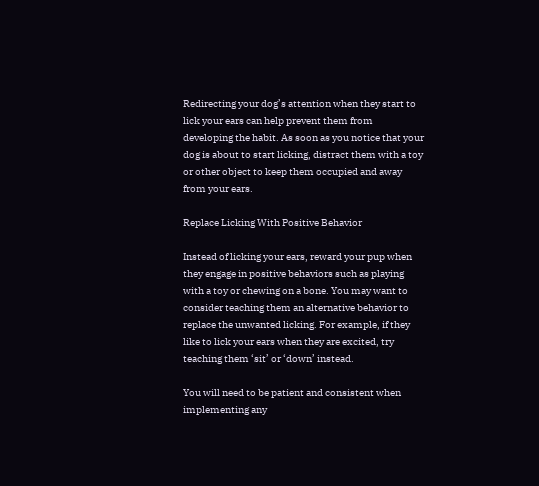Redirecting your dog’s attention when they start to lick your ears can help prevent them from developing the habit. As soon as you notice that your dog is about to start licking, distract them with a toy or other object to keep them occupied and away from your ears.

Replace Licking With Positive Behavior

Instead of licking your ears, reward your pup when they engage in positive behaviors such as playing with a toy or chewing on a bone. You may want to consider teaching them an alternative behavior to replace the unwanted licking. For example, if they like to lick your ears when they are excited, try teaching them ‘sit’ or ‘down’ instead.

You will need to be patient and consistent when implementing any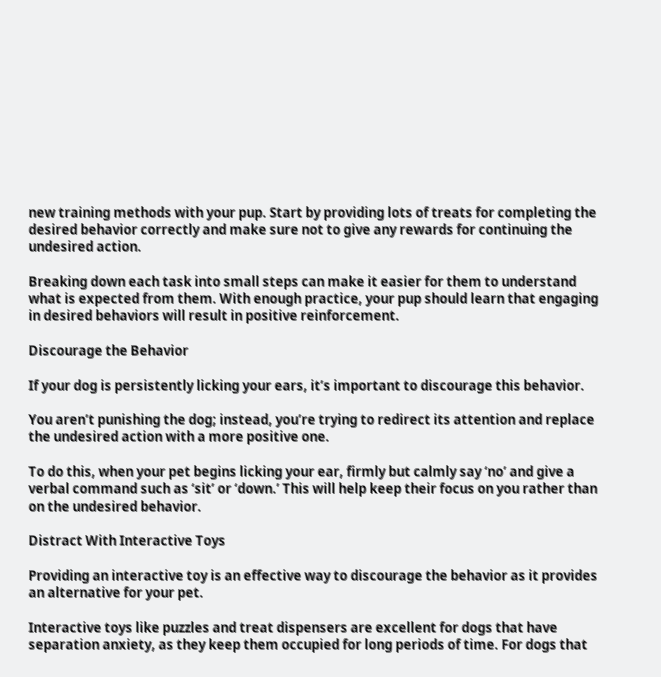new training methods with your pup. Start by providing lots of treats for completing the desired behavior correctly and make sure not to give any rewards for continuing the undesired action.

Breaking down each task into small steps can make it easier for them to understand what is expected from them. With enough practice, your pup should learn that engaging in desired behaviors will result in positive reinforcement.

Discourage the Behavior

If your dog is persistently licking your ears, it’s important to discourage this behavior.

You aren’t punishing the dog; instead, you’re trying to redirect its attention and replace the undesired action with a more positive one.

To do this, when your pet begins licking your ear, firmly but calmly say ‘no’ and give a verbal command such as ‘sit’ or ‘down.’ This will help keep their focus on you rather than on the undesired behavior.

Distract With Interactive Toys

Providing an interactive toy is an effective way to discourage the behavior as it provides an alternative for your pet.

Interactive toys like puzzles and treat dispensers are excellent for dogs that have separation anxiety, as they keep them occupied for long periods of time. For dogs that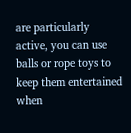are particularly active, you can use balls or rope toys to keep them entertained when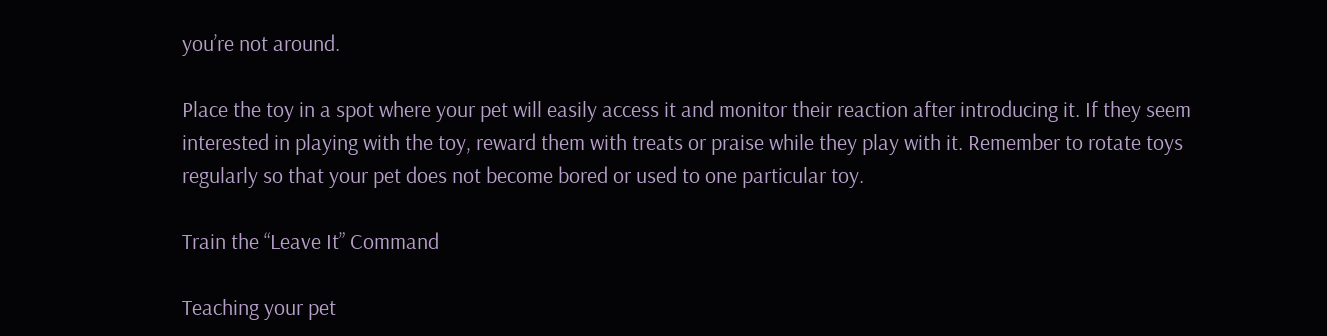you’re not around.

Place the toy in a spot where your pet will easily access it and monitor their reaction after introducing it. If they seem interested in playing with the toy, reward them with treats or praise while they play with it. Remember to rotate toys regularly so that your pet does not become bored or used to one particular toy.

Train the “Leave It” Command

Teaching your pet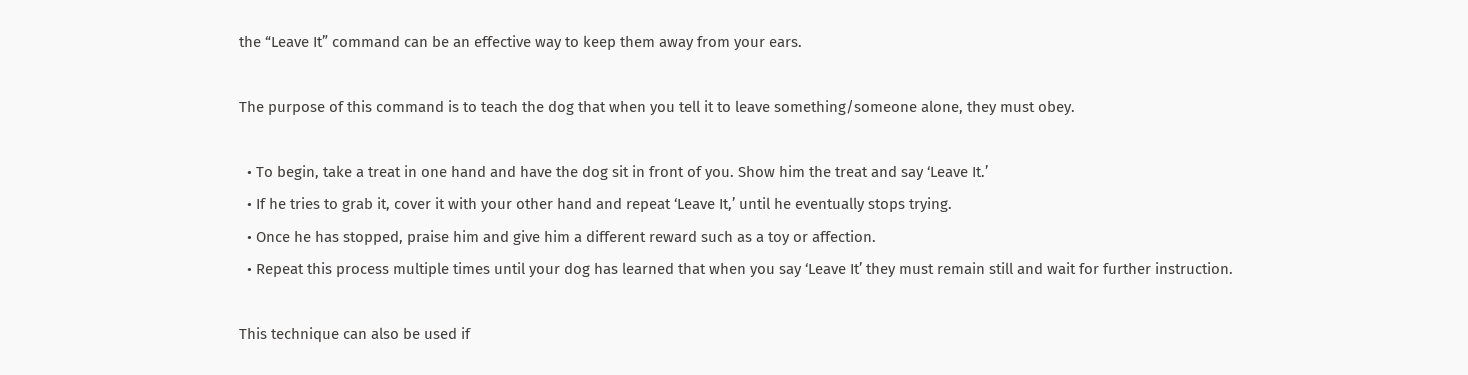the “Leave It” command can be an effective way to keep them away from your ears.

The purpose of this command is to teach the dog that when you tell it to leave something/someone alone, they must obey.

  • To begin, take a treat in one hand and have the dog sit in front of you. Show him the treat and say ‘Leave It.’
  • If he tries to grab it, cover it with your other hand and repeat ‘Leave It,’ until he eventually stops trying.
  • Once he has stopped, praise him and give him a different reward such as a toy or affection.
  • Repeat this process multiple times until your dog has learned that when you say ‘Leave It’ they must remain still and wait for further instruction.

This technique can also be used if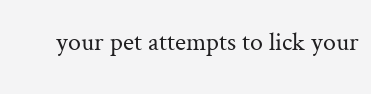your pet attempts to lick your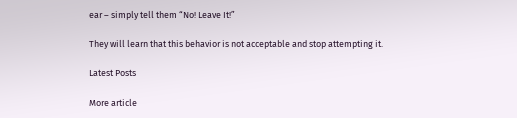ear – simply tell them “No! Leave It!”

They will learn that this behavior is not acceptable and stop attempting it.

Latest Posts

More article